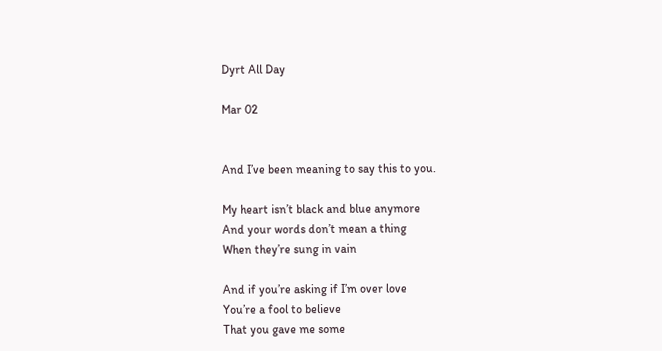Dyrt All Day

Mar 02


And I’ve been meaning to say this to you.

My heart isn’t black and blue anymore
And your words don’t mean a thing
When they’re sung in vain

And if you’re asking if I’m over love
You’re a fool to believe
That you gave me some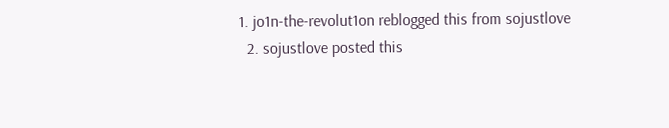1. jo1n-the-revolut1on reblogged this from sojustlove
  2. sojustlove posted this